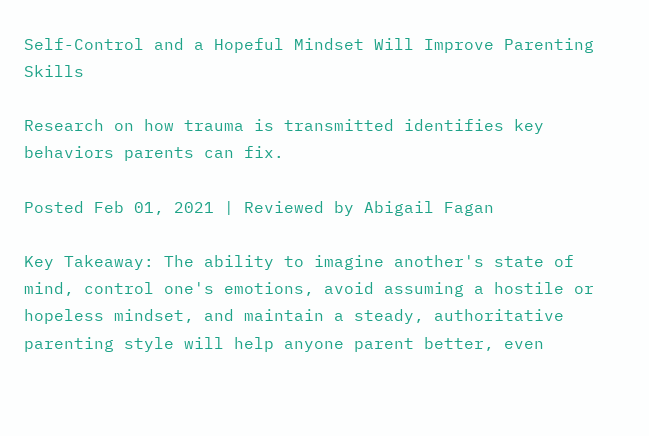Self-Control and a Hopeful Mindset Will Improve Parenting Skills

Research on how trauma is transmitted identifies key behaviors parents can fix.

Posted Feb 01, 2021 | Reviewed by Abigail Fagan

Key Takeaway: The ability to imagine another's state of mind, control one's emotions, avoid assuming a hostile or hopeless mindset, and maintain a steady, authoritative parenting style will help anyone parent better, even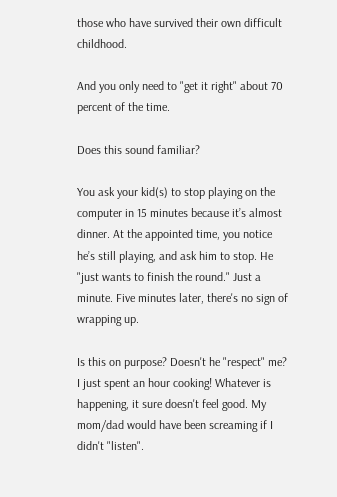those who have survived their own difficult childhood.

And you only need to "get it right" about 70 percent of the time.

Does this sound familiar?

You ask your kid(s) to stop playing on the computer in 15 minutes because it’s almost dinner. At the appointed time, you notice he’s still playing, and ask him to stop. He "just wants to finish the round." Just a minute. Five minutes later, there's no sign of wrapping up.

Is this on purpose? Doesn't he "respect" me? I just spent an hour cooking! Whatever is happening, it sure doesn't feel good. My mom/dad would have been screaming if I didn't "listen".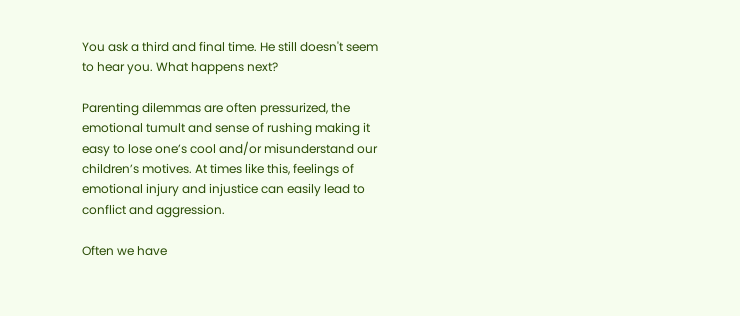You ask a third and final time. He still doesn't seem to hear you. What happens next?

Parenting dilemmas are often pressurized, the emotional tumult and sense of rushing making it easy to lose one’s cool and/or misunderstand our children’s motives. At times like this, feelings of emotional injury and injustice can easily lead to conflict and aggression.

Often we have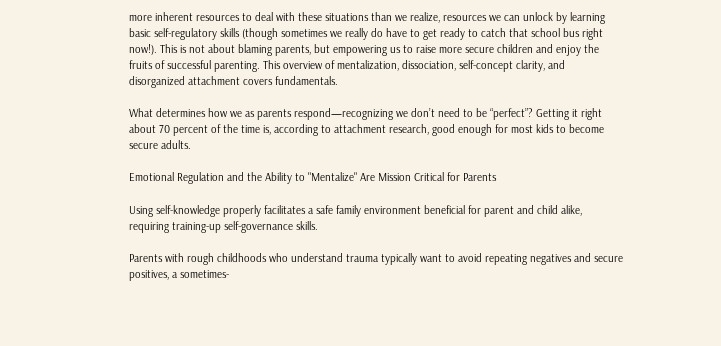more inherent resources to deal with these situations than we realize, resources we can unlock by learning basic self-regulatory skills (though sometimes we really do have to get ready to catch that school bus right now!). This is not about blaming parents, but empowering us to raise more secure children and enjoy the fruits of successful parenting. This overview of mentalization, dissociation, self-concept clarity, and disorganized attachment covers fundamentals.

What determines how we as parents respond—recognizing we don’t need to be “perfect”? Getting it right about 70 percent of the time is, according to attachment research, good enough for most kids to become secure adults.

Emotional Regulation and the Ability to "Mentalize" Are Mission Critical for Parents

Using self-knowledge properly facilitates a safe family environment beneficial for parent and child alike, requiring training-up self-governance skills.

Parents with rough childhoods who understand trauma typically want to avoid repeating negatives and secure positives, a sometimes-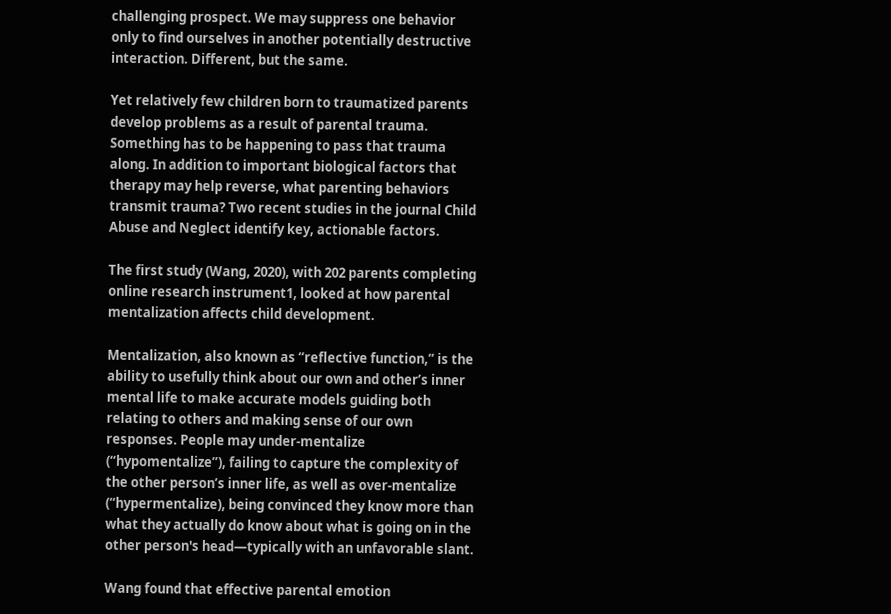challenging prospect. We may suppress one behavior only to find ourselves in another potentially destructive interaction. Different, but the same.

Yet relatively few children born to traumatized parents develop problems as a result of parental trauma. Something has to be happening to pass that trauma along. In addition to important biological factors that therapy may help reverse, what parenting behaviors transmit trauma? Two recent studies in the journal Child Abuse and Neglect identify key, actionable factors.

The first study (Wang, 2020), with 202 parents completing online research instrument1, looked at how parental mentalization affects child development.

Mentalization, also known as “reflective function,” is the ability to usefully think about our own and other’s inner mental life to make accurate models guiding both relating to others and making sense of our own responses. People may under-mentalize (“hypomentalize”), failing to capture the complexity of the other person’s inner life, as well as over-mentalize (“hypermentalize), being convinced they know more than what they actually do know about what is going on in the other person's head—typically with an unfavorable slant.

Wang found that effective parental emotion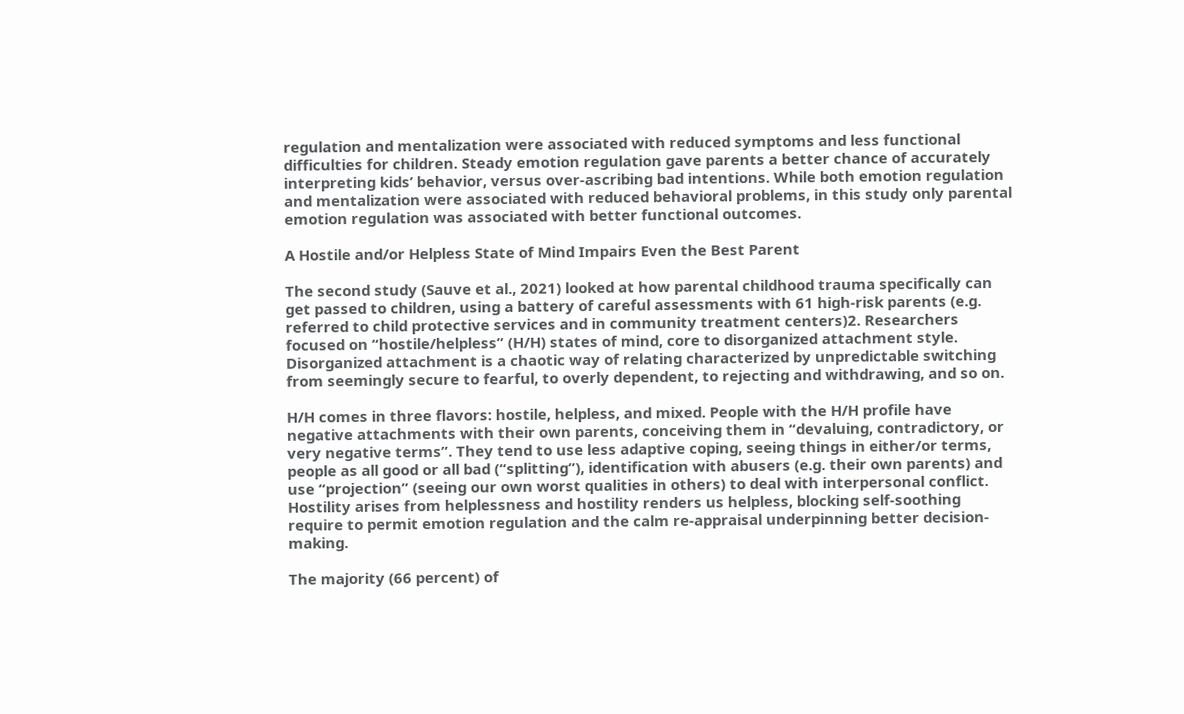regulation and mentalization were associated with reduced symptoms and less functional difficulties for children. Steady emotion regulation gave parents a better chance of accurately interpreting kids’ behavior, versus over-ascribing bad intentions. While both emotion regulation and mentalization were associated with reduced behavioral problems, in this study only parental emotion regulation was associated with better functional outcomes.

A Hostile and/or Helpless State of Mind Impairs Even the Best Parent

The second study (Sauve et al., 2021) looked at how parental childhood trauma specifically can get passed to children, using a battery of careful assessments with 61 high-risk parents (e.g. referred to child protective services and in community treatment centers)2. Researchers focused on “hostile/helpless” (H/H) states of mind, core to disorganized attachment style. Disorganized attachment is a chaotic way of relating characterized by unpredictable switching from seemingly secure to fearful, to overly dependent, to rejecting and withdrawing, and so on.

H/H comes in three flavors: hostile, helpless, and mixed. People with the H/H profile have negative attachments with their own parents, conceiving them in “devaluing, contradictory, or very negative terms”. They tend to use less adaptive coping, seeing things in either/or terms, people as all good or all bad (“splitting”), identification with abusers (e.g. their own parents) and use “projection” (seeing our own worst qualities in others) to deal with interpersonal conflict. Hostility arises from helplessness and hostility renders us helpless, blocking self-soothing require to permit emotion regulation and the calm re-appraisal underpinning better decision-making.

The majority (66 percent) of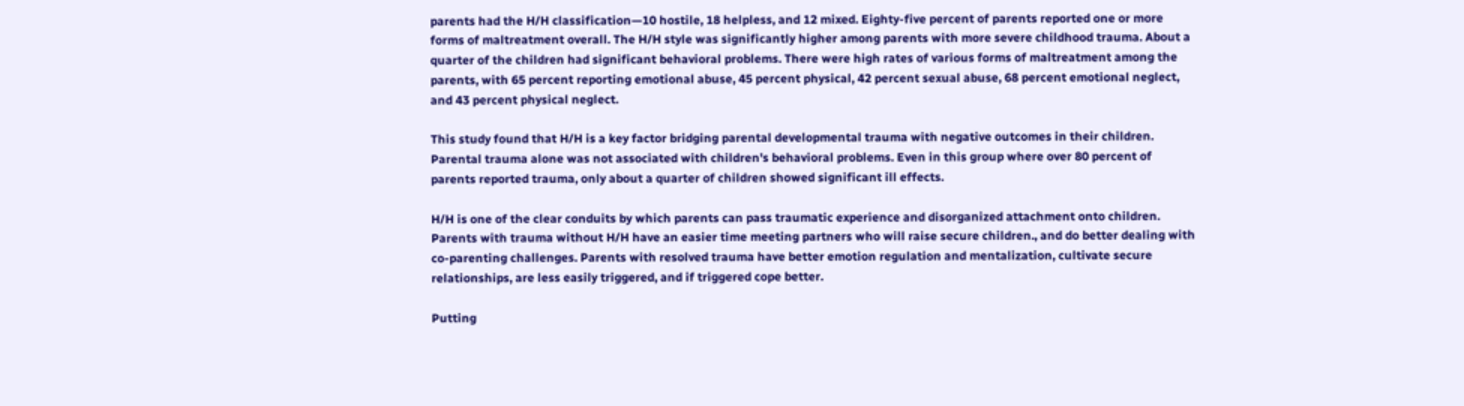parents had the H/H classification—10 hostile, 18 helpless, and 12 mixed. Eighty-five percent of parents reported one or more forms of maltreatment overall. The H/H style was significantly higher among parents with more severe childhood trauma. About a quarter of the children had significant behavioral problems. There were high rates of various forms of maltreatment among the parents, with 65 percent reporting emotional abuse, 45 percent physical, 42 percent sexual abuse, 68 percent emotional neglect, and 43 percent physical neglect.

This study found that H/H is a key factor bridging parental developmental trauma with negative outcomes in their children. Parental trauma alone was not associated with children's behavioral problems. Even in this group where over 80 percent of parents reported trauma, only about a quarter of children showed significant ill effects.

H/H is one of the clear conduits by which parents can pass traumatic experience and disorganized attachment onto children. Parents with trauma without H/H have an easier time meeting partners who will raise secure children., and do better dealing with co-parenting challenges. Parents with resolved trauma have better emotion regulation and mentalization, cultivate secure relationships, are less easily triggered, and if triggered cope better.

Putting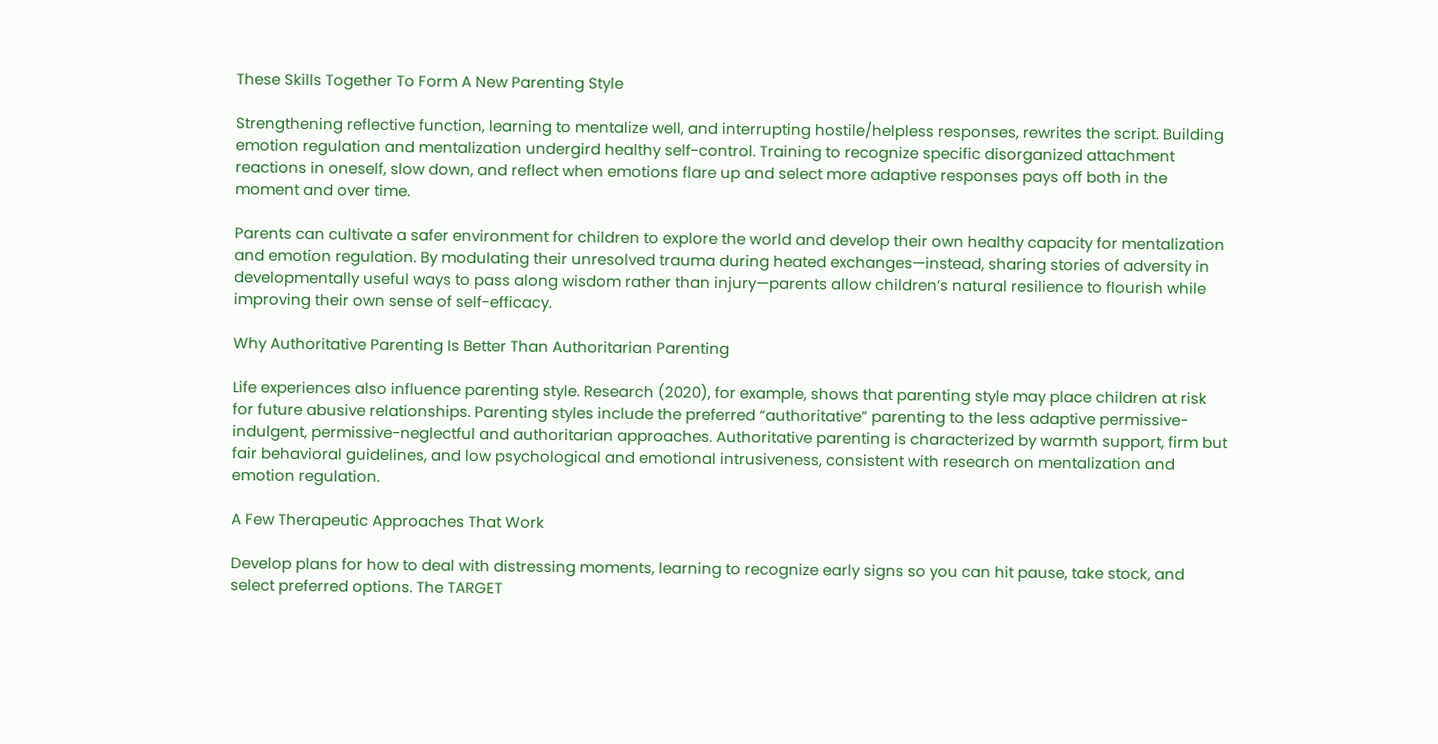These Skills Together To Form A New Parenting Style

Strengthening reflective function, learning to mentalize well, and interrupting hostile/helpless responses, rewrites the script. Building emotion regulation and mentalization undergird healthy self-control. Training to recognize specific disorganized attachment reactions in oneself, slow down, and reflect when emotions flare up and select more adaptive responses pays off both in the moment and over time.

Parents can cultivate a safer environment for children to explore the world and develop their own healthy capacity for mentalization and emotion regulation. By modulating their unresolved trauma during heated exchanges—instead, sharing stories of adversity in developmentally useful ways to pass along wisdom rather than injury—parents allow children’s natural resilience to flourish while improving their own sense of self-efficacy.

Why Authoritative Parenting Is Better Than Authoritarian Parenting

Life experiences also influence parenting style. Research (2020), for example, shows that parenting style may place children at risk for future abusive relationships. Parenting styles include the preferred “authoritative” parenting to the less adaptive permissive-indulgent, permissive-neglectful and authoritarian approaches. Authoritative parenting is characterized by warmth support, firm but fair behavioral guidelines, and low psychological and emotional intrusiveness, consistent with research on mentalization and emotion regulation.

A Few Therapeutic Approaches That Work

Develop plans for how to deal with distressing moments, learning to recognize early signs so you can hit pause, take stock, and select preferred options. The TARGET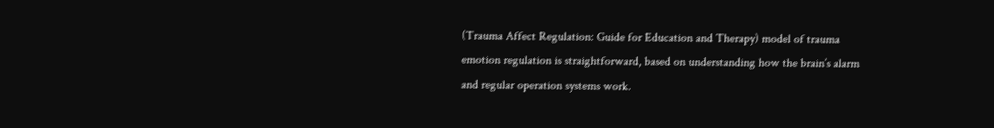(Trauma Affect Regulation: Guide for Education and Therapy) model of trauma emotion regulation is straightforward, based on understanding how the brain’s alarm and regular operation systems work.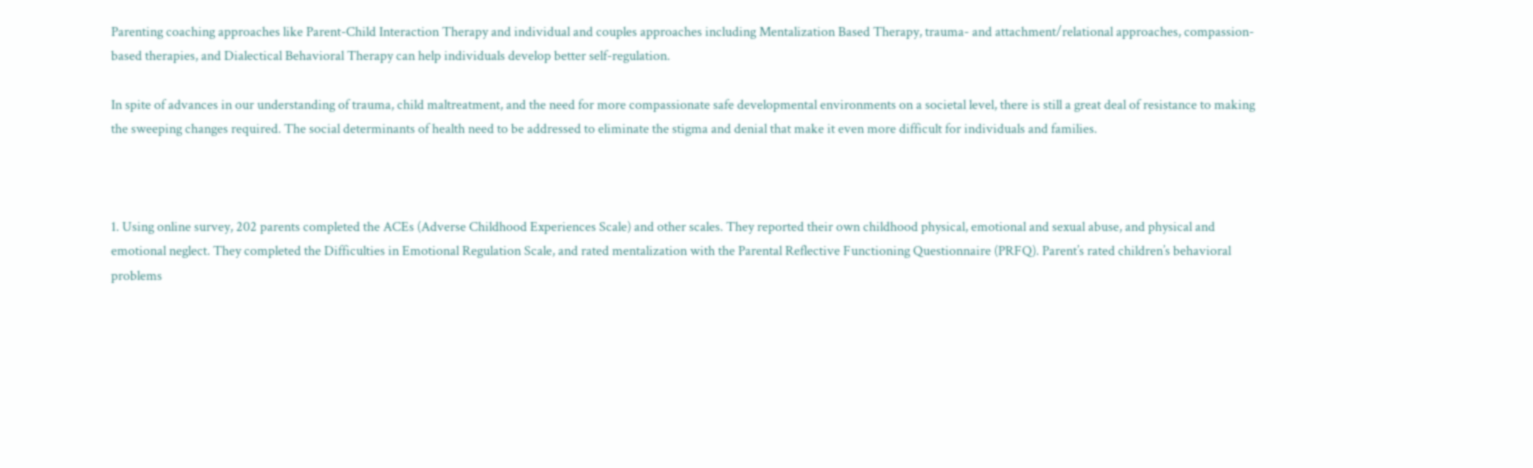Parenting coaching approaches like Parent-Child Interaction Therapy and individual and couples approaches including Mentalization Based Therapy, trauma- and attachment/relational approaches, compassion-based therapies, and Dialectical Behavioral Therapy can help individuals develop better self-regulation.

In spite of advances in our understanding of trauma, child maltreatment, and the need for more compassionate safe developmental environments on a societal level, there is still a great deal of resistance to making the sweeping changes required. The social determinants of health need to be addressed to eliminate the stigma and denial that make it even more difficult for individuals and families.



1. Using online survey, 202 parents completed the ACEs (Adverse Childhood Experiences Scale) and other scales. They reported their own childhood physical, emotional and sexual abuse, and physical and emotional neglect. They completed the Difficulties in Emotional Regulation Scale, and rated mentalization with the Parental Reflective Functioning Questionnaire (PRFQ). Parent’s rated children’s behavioral problems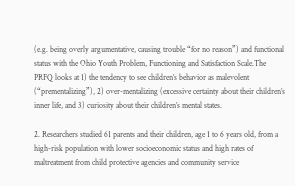(e.g. being overly argumentative, causing trouble “for no reason”) and functional status with the Ohio Youth Problem, Functioning and Satisfaction Scale.The PRFQ looks at 1) the tendency to see children’s behavior as malevolent (“prementalizing”), 2) over-mentalizing (excessive certainty about their children’s inner life, and 3) curiosity about their children’s mental states.

2. Researchers studied 61 parents and their children, age 1 to 6 years old, from a high-risk population with lower socioeconomic status and high rates of maltreatment from child protective agencies and community service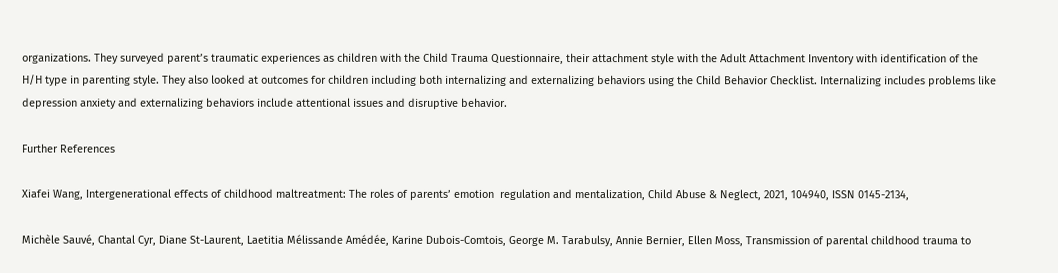organizations. They surveyed parent’s traumatic experiences as children with the Child Trauma Questionnaire, their attachment style with the Adult Attachment Inventory with identification of the H/H type in parenting style. They also looked at outcomes for children including both internalizing and externalizing behaviors using the Child Behavior Checklist. Internalizing includes problems like depression anxiety and externalizing behaviors include attentional issues and disruptive behavior.

Further References

Xiafei Wang, Intergenerational effects of childhood maltreatment: The roles of parents’ emotion  regulation and mentalization, Child Abuse & Neglect, 2021, 104940, ISSN 0145-2134,

Michèle Sauvé, Chantal Cyr, Diane St-Laurent, Laetitia Mélissande Amédée, Karine Dubois-Comtois, George M. Tarabulsy, Annie Bernier, Ellen Moss, Transmission of parental childhood trauma to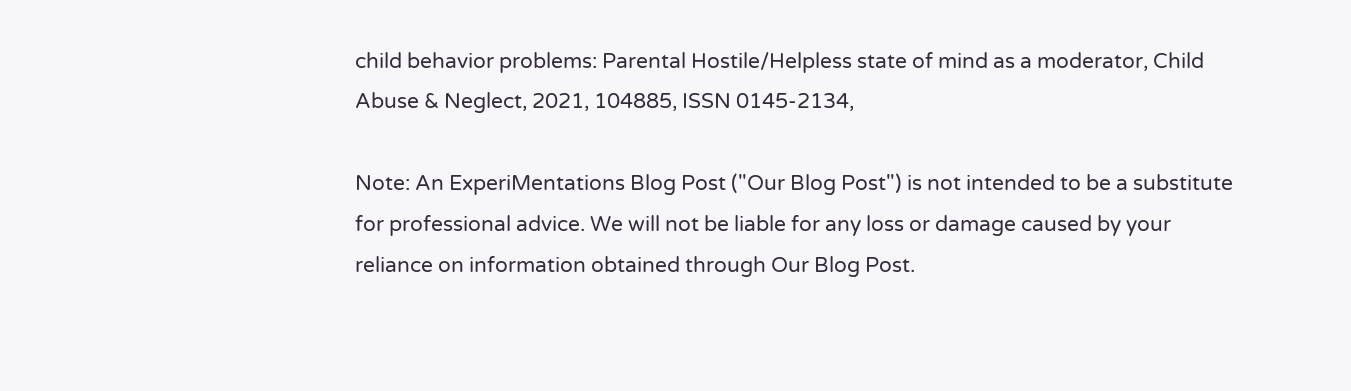child behavior problems: Parental Hostile/Helpless state of mind as a moderator, Child Abuse & Neglect, 2021, 104885, ISSN 0145-2134,

Note: An ExperiMentations Blog Post ("Our Blog Post") is not intended to be a substitute for professional advice. We will not be liable for any loss or damage caused by your reliance on information obtained through Our Blog Post.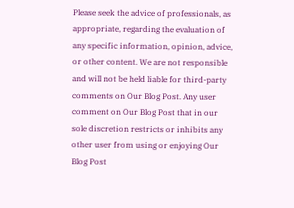Please seek the advice of professionals, as appropriate, regarding the evaluation of any specific information, opinion, advice, or other content. We are not responsible and will not be held liable for third-party comments on Our Blog Post. Any user comment on Our Blog Post that in our sole discretion restricts or inhibits any other user from using or enjoying Our Blog Post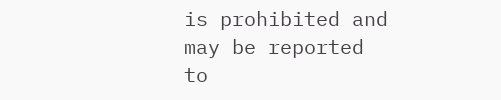is prohibited and may be reported to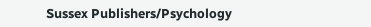Sussex Publishers/Psychology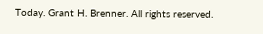Today. Grant H. Brenner. All rights reserved.